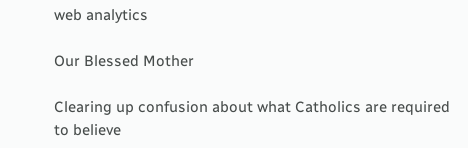web analytics

Our Blessed Mother

Clearing up confusion about what Catholics are required to believe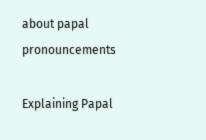about papal pronouncements

Explaining Papal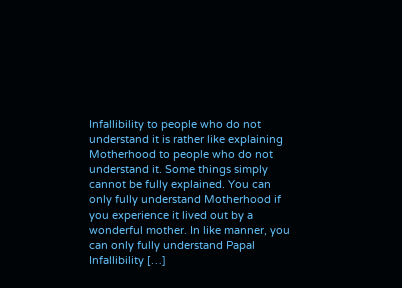Infallibility to people who do not understand it is rather like explaining Motherhood to people who do not understand it. Some things simply cannot be fully explained. You can only fully understand Motherhood if you experience it lived out by a wonderful mother. In like manner, you can only fully understand Papal Infallibility […]